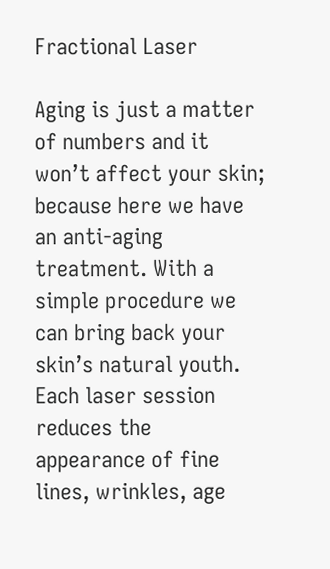Fractional Laser

Aging is just a matter of numbers and it won’t affect your skin; because here we have an anti-aging treatment. With a simple procedure we can bring back your skin’s natural youth. Each laser session reduces the appearance of fine lines, wrinkles, age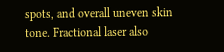spots, and overall uneven skin tone. Fractional laser also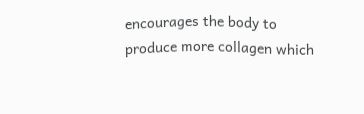encourages the body to produce more collagen which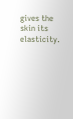gives the skin its elasticity.